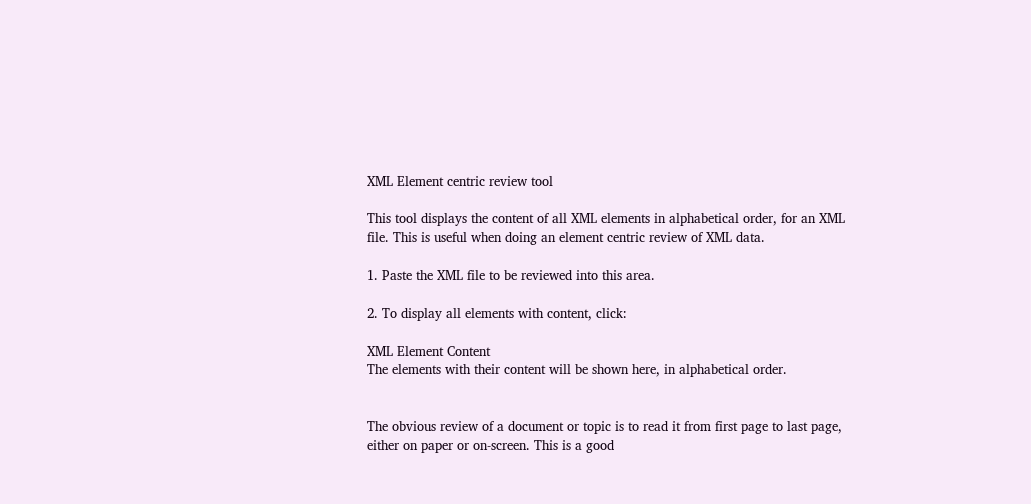XML Element centric review tool

This tool displays the content of all XML elements in alphabetical order, for an XML file. This is useful when doing an element centric review of XML data.

1. Paste the XML file to be reviewed into this area.

2. To display all elements with content, click:

XML Element Content
The elements with their content will be shown here, in alphabetical order.


The obvious review of a document or topic is to read it from first page to last page, either on paper or on-screen. This is a good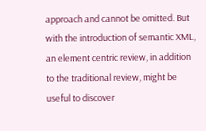approach and cannot be omitted. But with the introduction of semantic XML, an element centric review, in addition to the traditional review, might be useful to discover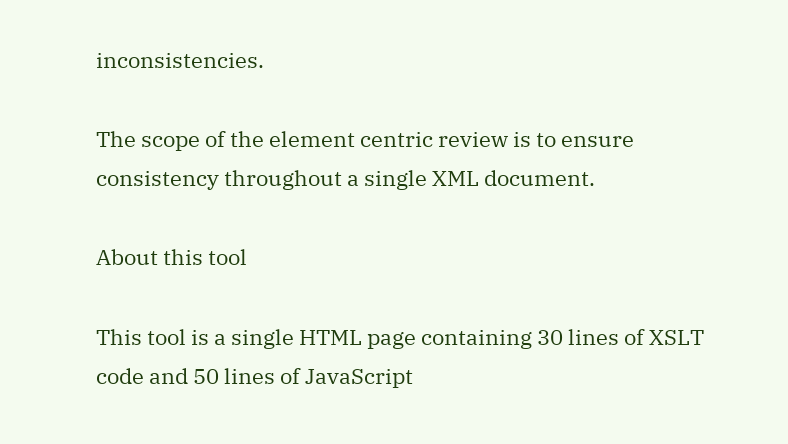inconsistencies.

The scope of the element centric review is to ensure consistency throughout a single XML document.

About this tool

This tool is a single HTML page containing 30 lines of XSLT code and 50 lines of JavaScript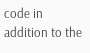code in addition to the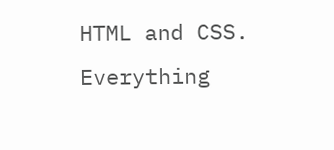HTML and CSS. Everything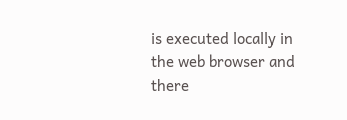is executed locally in the web browser and there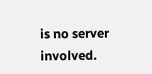is no server involved.